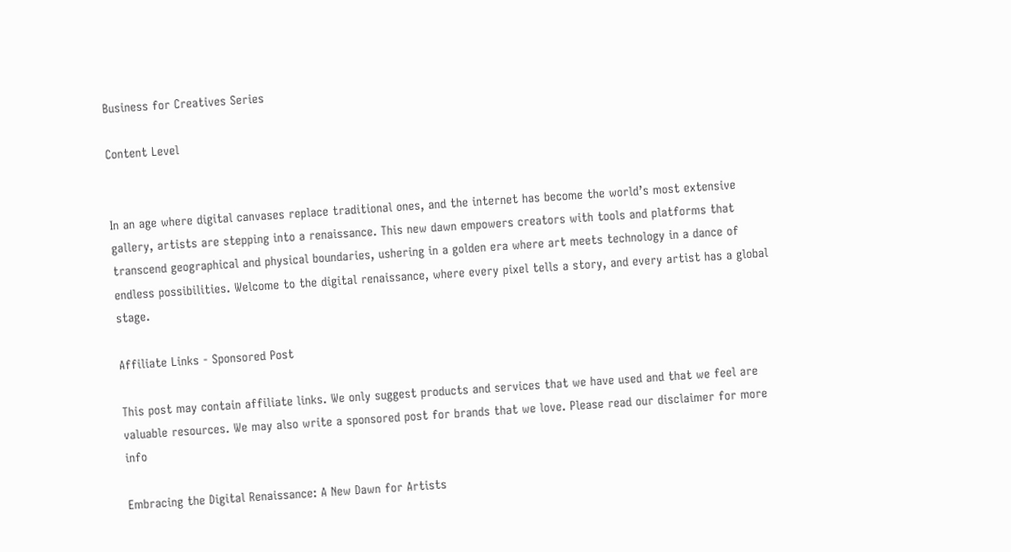Business for Creatives Series

Content Level


In an age where digital canvases replace traditional ones, and the internet has become the world’s most extensive gallery, artists are stepping into a renaissance. This new dawn empowers creators with tools and platforms that transcend geographical and physical boundaries, ushering in a golden era where art meets technology in a dance of endless possibilities. Welcome to the digital renaissance, where every pixel tells a story, and every artist has a global stage.

Affiliate Links - Sponsored Post

This post may contain affiliate links. We only suggest products and services that we have used and that we feel are valuable resources. We may also write a sponsored post for brands that we love. Please read our disclaimer for more info

Embracing the Digital Renaissance: A New Dawn for Artists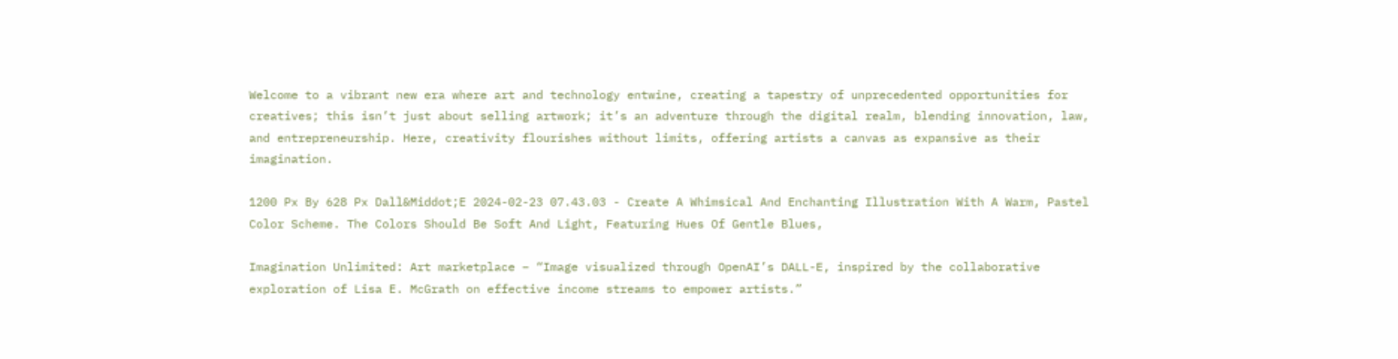Welcome to a vibrant new era where art and technology entwine, creating a tapestry of unprecedented opportunities for creatives; this isn’t just about selling artwork; it’s an adventure through the digital realm, blending innovation, law, and entrepreneurship. Here, creativity flourishes without limits, offering artists a canvas as expansive as their imagination.

1200 Px By 628 Px Dall&Middot;E 2024-02-23 07.43.03 - Create A Whimsical And Enchanting Illustration With A Warm, Pastel Color Scheme. The Colors Should Be Soft And Light, Featuring Hues Of Gentle Blues,

Imagination Unlimited: Art marketplace – “Image visualized through OpenAI’s DALL-E, inspired by the collaborative exploration of Lisa E. McGrath on effective income streams to empower artists.”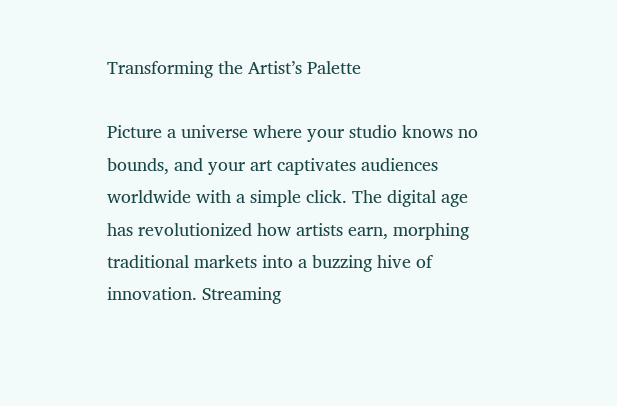Transforming the Artist’s Palette

Picture a universe where your studio knows no bounds, and your art captivates audiences worldwide with a simple click. The digital age has revolutionized how artists earn, morphing traditional markets into a buzzing hive of innovation. Streaming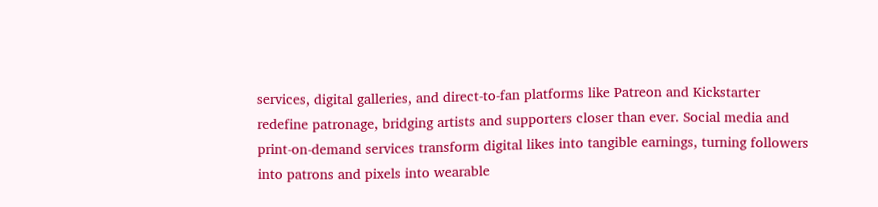services, digital galleries, and direct-to-fan platforms like Patreon and Kickstarter redefine patronage, bridging artists and supporters closer than ever. Social media and print-on-demand services transform digital likes into tangible earnings, turning followers into patrons and pixels into wearable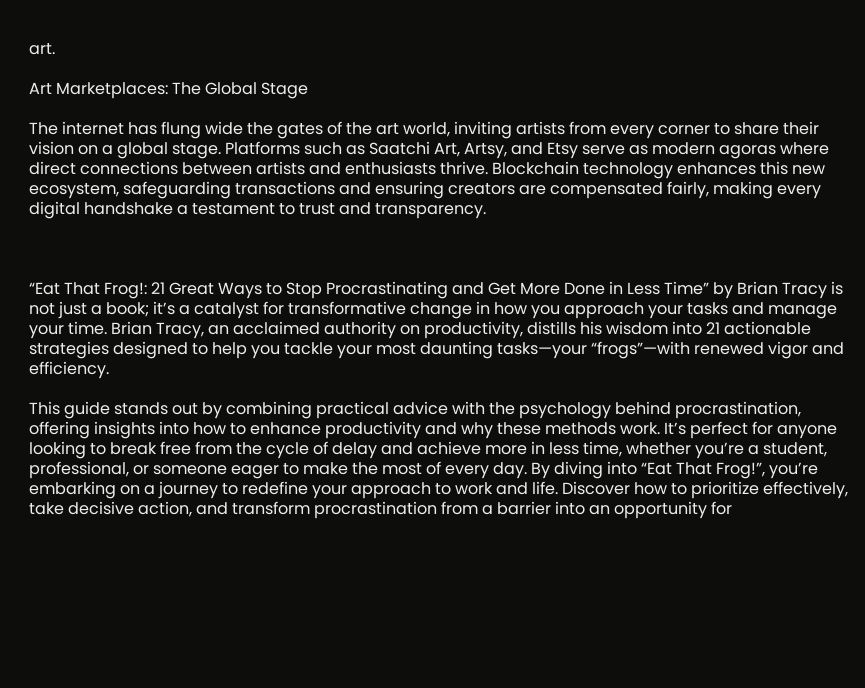art.

Art Marketplaces: The Global Stage

The internet has flung wide the gates of the art world, inviting artists from every corner to share their vision on a global stage. Platforms such as Saatchi Art, Artsy, and Etsy serve as modern agoras where direct connections between artists and enthusiasts thrive. Blockchain technology enhances this new ecosystem, safeguarding transactions and ensuring creators are compensated fairly, making every digital handshake a testament to trust and transparency.



“Eat That Frog!: 21 Great Ways to Stop Procrastinating and Get More Done in Less Time” by Brian Tracy is not just a book; it’s a catalyst for transformative change in how you approach your tasks and manage your time. Brian Tracy, an acclaimed authority on productivity, distills his wisdom into 21 actionable strategies designed to help you tackle your most daunting tasks—your “frogs”—with renewed vigor and efficiency.

This guide stands out by combining practical advice with the psychology behind procrastination, offering insights into how to enhance productivity and why these methods work. It’s perfect for anyone looking to break free from the cycle of delay and achieve more in less time, whether you’re a student, professional, or someone eager to make the most of every day. By diving into “Eat That Frog!”, you’re embarking on a journey to redefine your approach to work and life. Discover how to prioritize effectively, take decisive action, and transform procrastination from a barrier into an opportunity for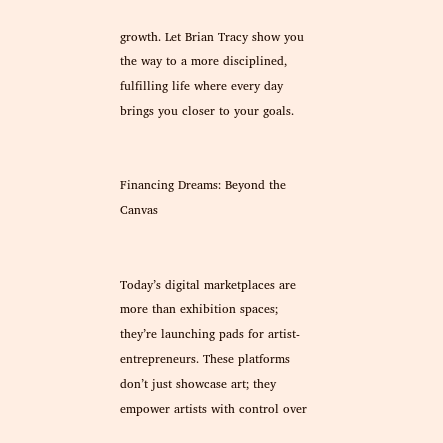growth. Let Brian Tracy show you the way to a more disciplined, fulfilling life where every day brings you closer to your goals.


Financing Dreams: Beyond the Canvas


Today’s digital marketplaces are more than exhibition spaces; they’re launching pads for artist-entrepreneurs. These platforms don’t just showcase art; they empower artists with control over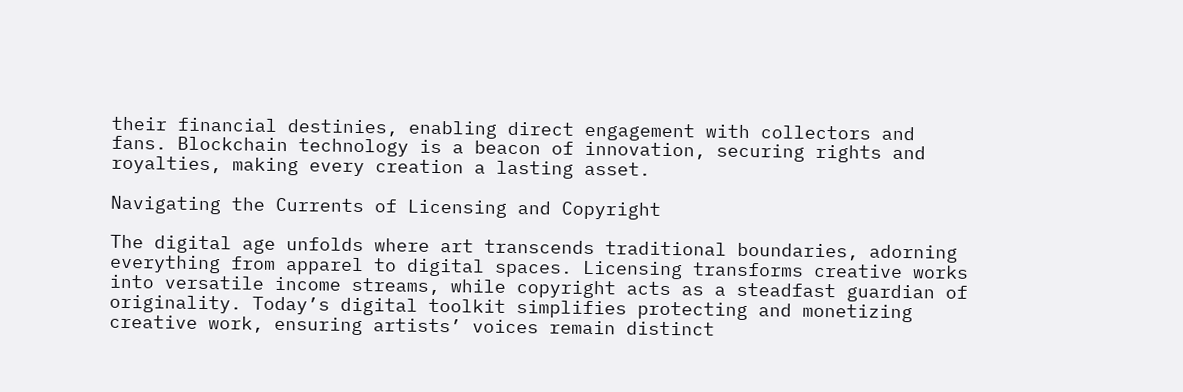their financial destinies, enabling direct engagement with collectors and fans. Blockchain technology is a beacon of innovation, securing rights and royalties, making every creation a lasting asset.

Navigating the Currents of Licensing and Copyright

The digital age unfolds where art transcends traditional boundaries, adorning everything from apparel to digital spaces. Licensing transforms creative works into versatile income streams, while copyright acts as a steadfast guardian of originality. Today’s digital toolkit simplifies protecting and monetizing creative work, ensuring artists’ voices remain distinct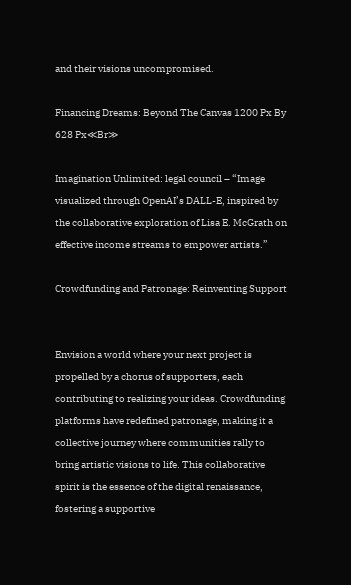and their visions uncompromised.

Financing Dreams: Beyond The Canvas 1200 Px By 628 Px≪Br≫

Imagination Unlimited: legal council – “Image visualized through OpenAI’s DALL-E, inspired by the collaborative exploration of Lisa E. McGrath on effective income streams to empower artists.”

Crowdfunding and Patronage: Reinventing Support


Envision a world where your next project is propelled by a chorus of supporters, each contributing to realizing your ideas. Crowdfunding platforms have redefined patronage, making it a collective journey where communities rally to bring artistic visions to life. This collaborative spirit is the essence of the digital renaissance, fostering a supportive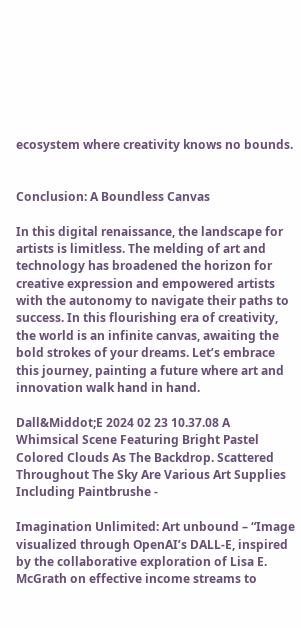ecosystem where creativity knows no bounds.


Conclusion: A Boundless Canvas

In this digital renaissance, the landscape for artists is limitless. The melding of art and technology has broadened the horizon for creative expression and empowered artists with the autonomy to navigate their paths to success. In this flourishing era of creativity, the world is an infinite canvas, awaiting the bold strokes of your dreams. Let’s embrace this journey, painting a future where art and innovation walk hand in hand.

Dall&Middot;E 2024 02 23 10.37.08 A Whimsical Scene Featuring Bright Pastel Colored Clouds As The Backdrop. Scattered Throughout The Sky Are Various Art Supplies Including Paintbrushe -

Imagination Unlimited: Art unbound – “Image visualized through OpenAI’s DALL-E, inspired by the collaborative exploration of Lisa E. McGrath on effective income streams to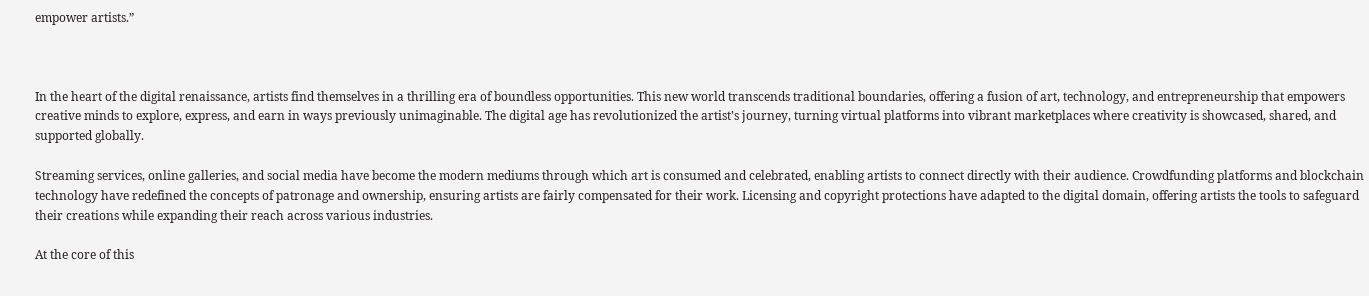empower artists.”



In the heart of the digital renaissance, artists find themselves in a thrilling era of boundless opportunities. This new world transcends traditional boundaries, offering a fusion of art, technology, and entrepreneurship that empowers creative minds to explore, express, and earn in ways previously unimaginable. The digital age has revolutionized the artist’s journey, turning virtual platforms into vibrant marketplaces where creativity is showcased, shared, and supported globally.

Streaming services, online galleries, and social media have become the modern mediums through which art is consumed and celebrated, enabling artists to connect directly with their audience. Crowdfunding platforms and blockchain technology have redefined the concepts of patronage and ownership, ensuring artists are fairly compensated for their work. Licensing and copyright protections have adapted to the digital domain, offering artists the tools to safeguard their creations while expanding their reach across various industries.

At the core of this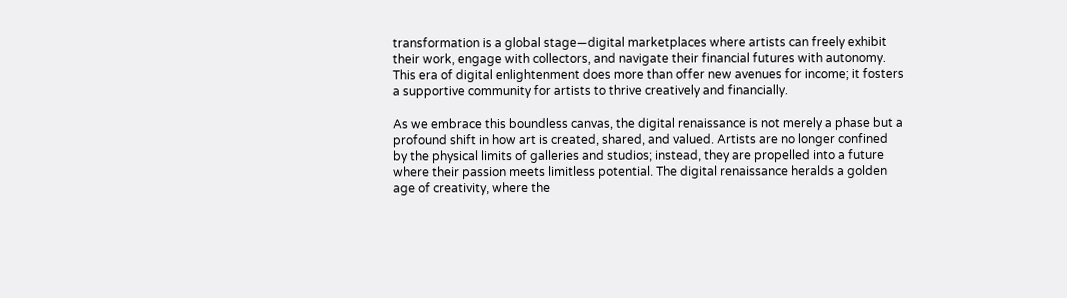transformation is a global stage—digital marketplaces where artists can freely exhibit their work, engage with collectors, and navigate their financial futures with autonomy. This era of digital enlightenment does more than offer new avenues for income; it fosters a supportive community for artists to thrive creatively and financially.

As we embrace this boundless canvas, the digital renaissance is not merely a phase but a profound shift in how art is created, shared, and valued. Artists are no longer confined by the physical limits of galleries and studios; instead, they are propelled into a future where their passion meets limitless potential. The digital renaissance heralds a golden age of creativity, where the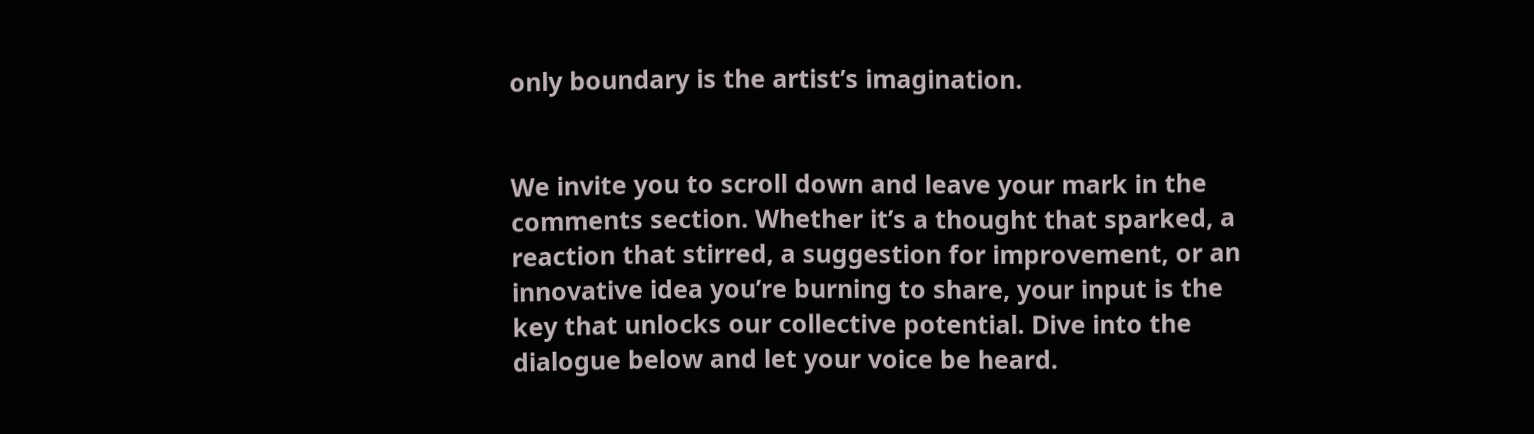only boundary is the artist’s imagination.


We invite you to scroll down and leave your mark in the comments section. Whether it’s a thought that sparked, a reaction that stirred, a suggestion for improvement, or an innovative idea you’re burning to share, your input is the key that unlocks our collective potential. Dive into the dialogue below and let your voice be heard.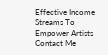Effective Income Streams To Empower Artists
Contact Me